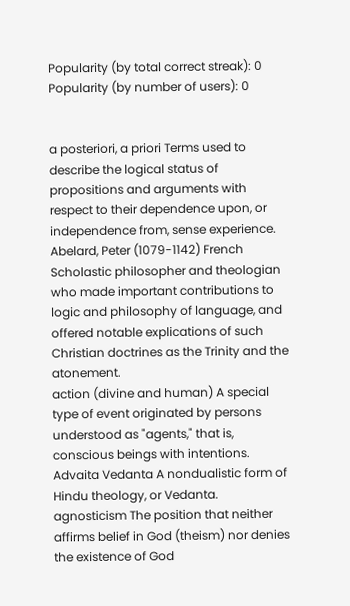Popularity (by total correct streak): 0
Popularity (by number of users): 0


a posteriori, a priori Terms used to describe the logical status of propositions and arguments with respect to their dependence upon, or independence from, sense experience.
Abelard, Peter (1079-1142) French Scholastic philosopher and theologian who made important contributions to logic and philosophy of language, and offered notable explications of such Christian doctrines as the Trinity and the atonement.
action (divine and human) A special type of event originated by persons understood as "agents," that is, conscious beings with intentions.
Advaita Vedanta A nondualistic form of Hindu theology, or Vedanta.
agnosticism The position that neither affirms belief in God (theism) nor denies the existence of God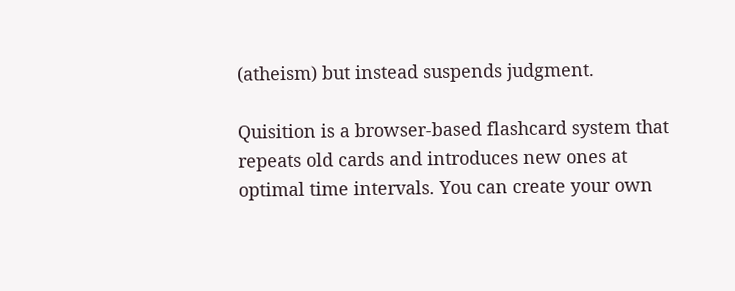(atheism) but instead suspends judgment.

Quisition is a browser-based flashcard system that repeats old cards and introduces new ones at optimal time intervals. You can create your own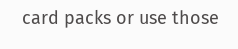card packs or use those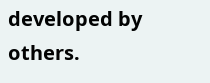developed by others.